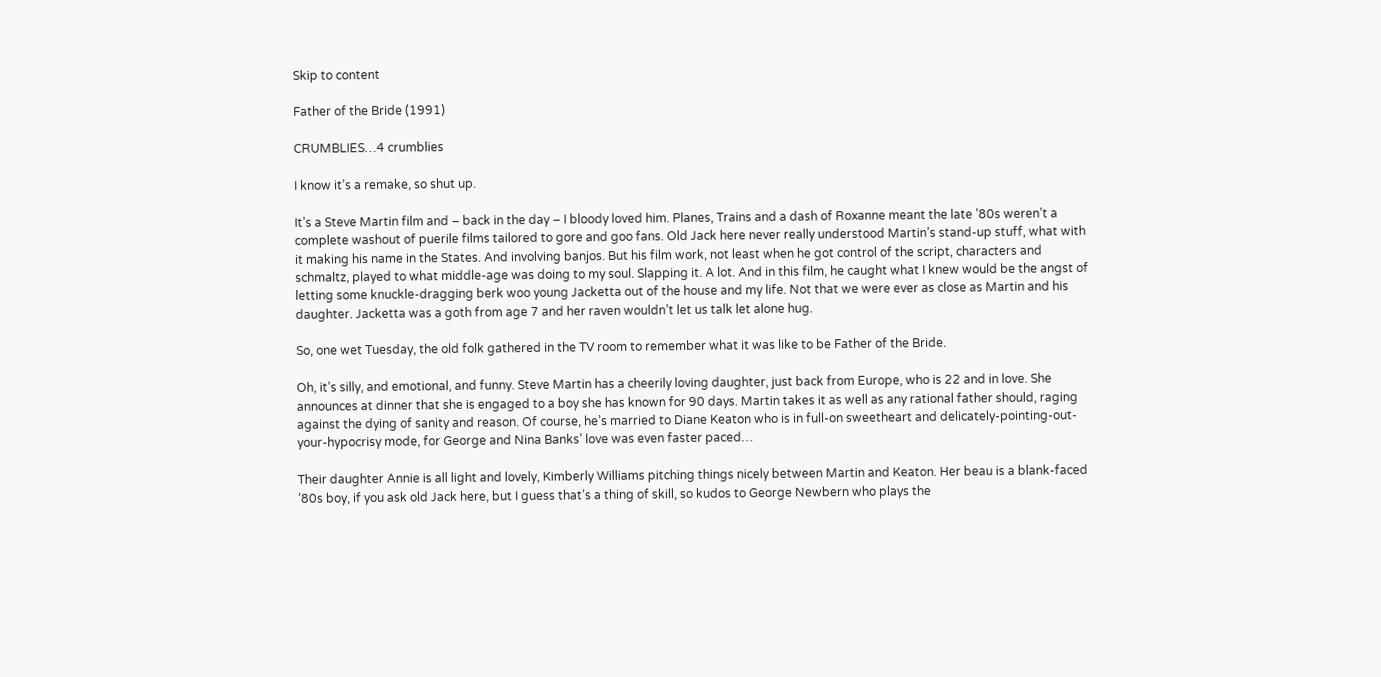Skip to content

Father of the Bride (1991)

CRUMBLIES…4 crumblies

I know it’s a remake, so shut up.

It’s a Steve Martin film and – back in the day – I bloody loved him. Planes, Trains and a dash of Roxanne meant the late ’80s weren’t a complete washout of puerile films tailored to gore and goo fans. Old Jack here never really understood Martin’s stand-up stuff, what with it making his name in the States. And involving banjos. But his film work, not least when he got control of the script, characters and schmaltz, played to what middle-age was doing to my soul. Slapping it. A lot. And in this film, he caught what I knew would be the angst of letting some knuckle-dragging berk woo young Jacketta out of the house and my life. Not that we were ever as close as Martin and his daughter. Jacketta was a goth from age 7 and her raven wouldn’t let us talk let alone hug.

So, one wet Tuesday, the old folk gathered in the TV room to remember what it was like to be Father of the Bride.

Oh, it’s silly, and emotional, and funny. Steve Martin has a cheerily loving daughter, just back from Europe, who is 22 and in love. She announces at dinner that she is engaged to a boy she has known for 90 days. Martin takes it as well as any rational father should, raging against the dying of sanity and reason. Of course, he’s married to Diane Keaton who is in full-on sweetheart and delicately-pointing-out-your-hypocrisy mode, for George and Nina Banks’ love was even faster paced…

Their daughter Annie is all light and lovely, Kimberly Williams pitching things nicely between Martin and Keaton. Her beau is a blank-faced ’80s boy, if you ask old Jack here, but I guess that’s a thing of skill, so kudos to George Newbern who plays the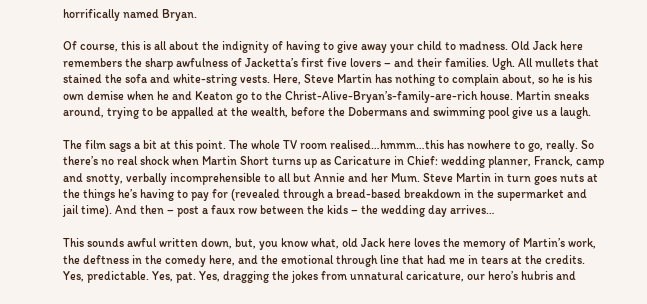horrifically named Bryan.

Of course, this is all about the indignity of having to give away your child to madness. Old Jack here remembers the sharp awfulness of Jacketta’s first five lovers – and their families. Ugh. All mullets that stained the sofa and white-string vests. Here, Steve Martin has nothing to complain about, so he is his own demise when he and Keaton go to the Christ-Alive-Bryan’s-family-are-rich house. Martin sneaks around, trying to be appalled at the wealth, before the Dobermans and swimming pool give us a laugh.

The film sags a bit at this point. The whole TV room realised…hmmm…this has nowhere to go, really. So there’s no real shock when Martin Short turns up as Caricature in Chief: wedding planner, Franck, camp and snotty, verbally incomprehensible to all but Annie and her Mum. Steve Martin in turn goes nuts at the things he’s having to pay for (revealed through a bread-based breakdown in the supermarket and jail time). And then – post a faux row between the kids – the wedding day arrives…

This sounds awful written down, but, you know what, old Jack here loves the memory of Martin’s work, the deftness in the comedy here, and the emotional through line that had me in tears at the credits. Yes, predictable. Yes, pat. Yes, dragging the jokes from unnatural caricature, our hero’s hubris and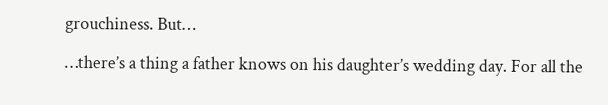grouchiness. But…

…there’s a thing a father knows on his daughter’s wedding day. For all the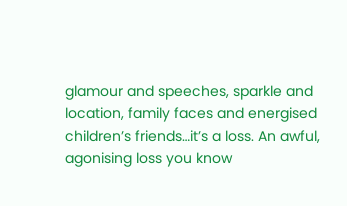glamour and speeches, sparkle and location, family faces and energised children’s friends…it’s a loss. An awful, agonising loss you know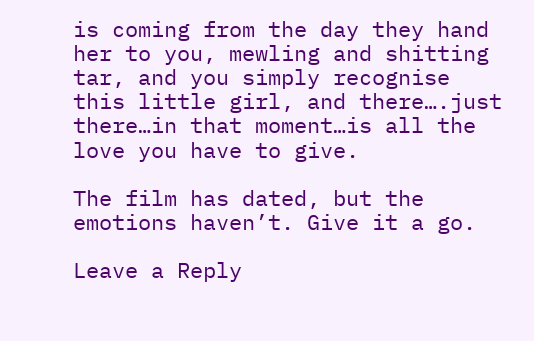is coming from the day they hand her to you, mewling and shitting tar, and you simply recognise this little girl, and there….just there…in that moment…is all the love you have to give.

The film has dated, but the emotions haven’t. Give it a go.

Leave a Reply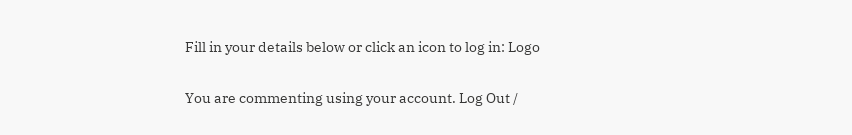Fill in your details below or click an icon to log in: Logo

You are commenting using your account. Log Out /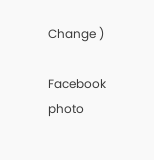Change )

Facebook photo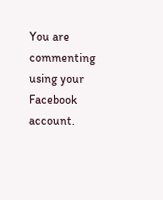You are commenting using your Facebook account.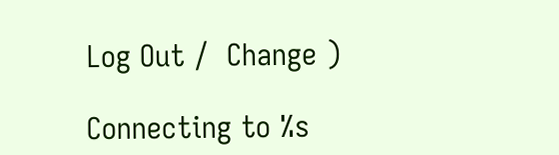Log Out /  Change )

Connecting to %s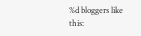%d bloggers like this: